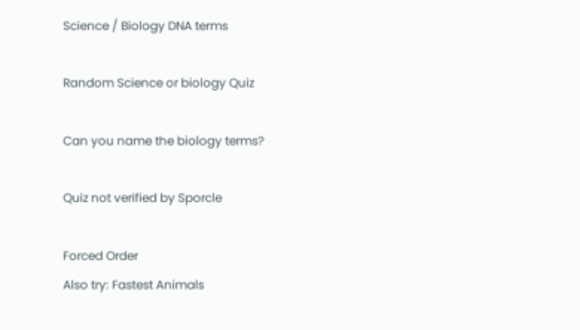Science / Biology DNA terms

Random Science or biology Quiz

Can you name the biology terms?

Quiz not verified by Sporcle

Forced Order
Also try: Fastest Animals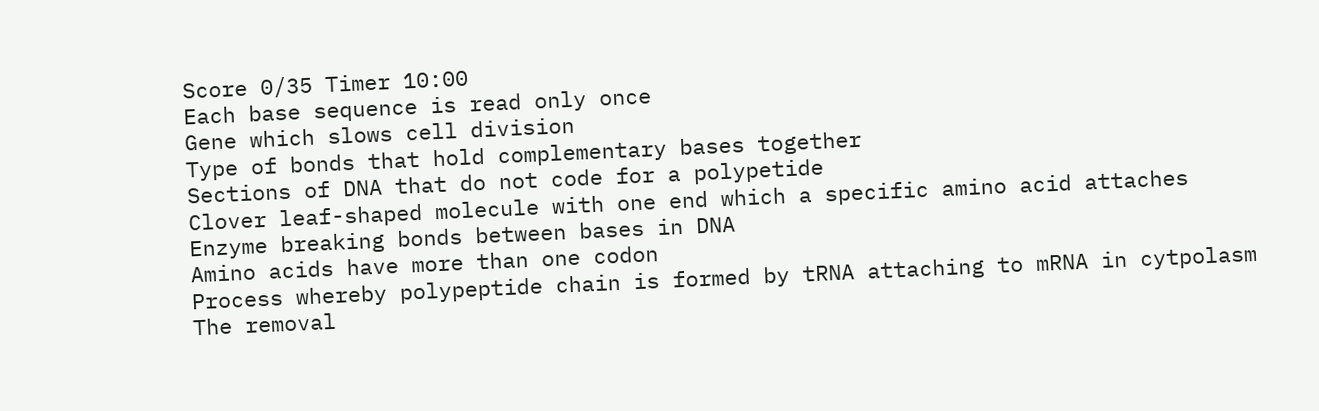Score 0/35 Timer 10:00
Each base sequence is read only once
Gene which slows cell division
Type of bonds that hold complementary bases together
Sections of DNA that do not code for a polypetide
Clover leaf-shaped molecule with one end which a specific amino acid attaches
Enzyme breaking bonds between bases in DNA
Amino acids have more than one codon
Process whereby polypeptide chain is formed by tRNA attaching to mRNA in cytpolasm
The removal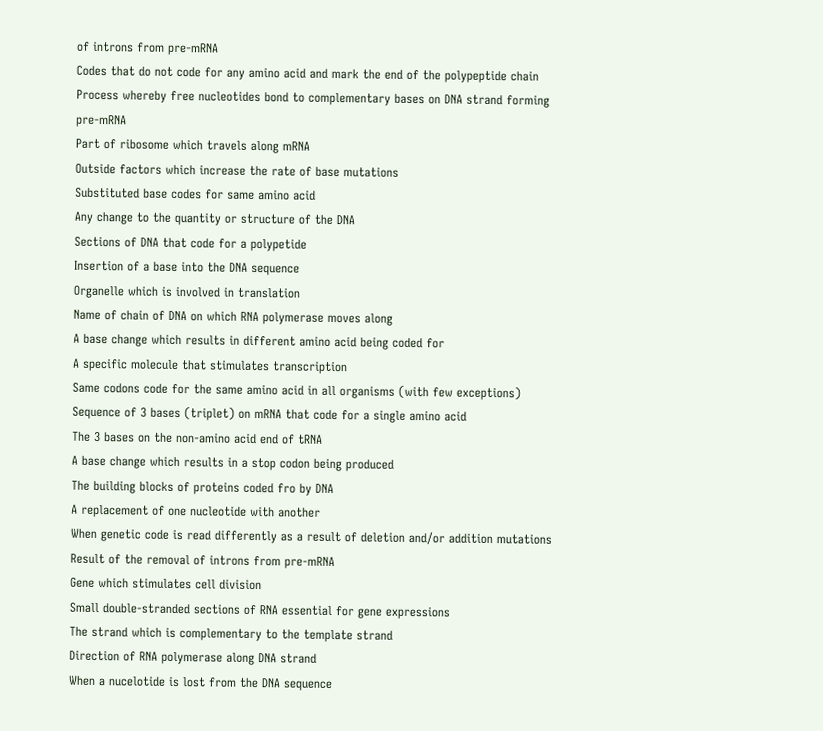of introns from pre-mRNA
Codes that do not code for any amino acid and mark the end of the polypeptide chain
Process whereby free nucleotides bond to complementary bases on DNA strand forming pre-mRNA
Part of ribosome which travels along mRNA
Outside factors which increase the rate of base mutations
Substituted base codes for same amino acid
Any change to the quantity or structure of the DNA
Sections of DNA that code for a polypetide
Insertion of a base into the DNA sequence
Organelle which is involved in translation
Name of chain of DNA on which RNA polymerase moves along
A base change which results in different amino acid being coded for
A specific molecule that stimulates transcription
Same codons code for the same amino acid in all organisms (with few exceptions)
Sequence of 3 bases (triplet) on mRNA that code for a single amino acid
The 3 bases on the non-amino acid end of tRNA
A base change which results in a stop codon being produced
The building blocks of proteins coded fro by DNA
A replacement of one nucleotide with another
When genetic code is read differently as a result of deletion and/or addition mutations
Result of the removal of introns from pre-mRNA
Gene which stimulates cell division
Small double-stranded sections of RNA essential for gene expressions
The strand which is complementary to the template strand
Direction of RNA polymerase along DNA strand
When a nucelotide is lost from the DNA sequence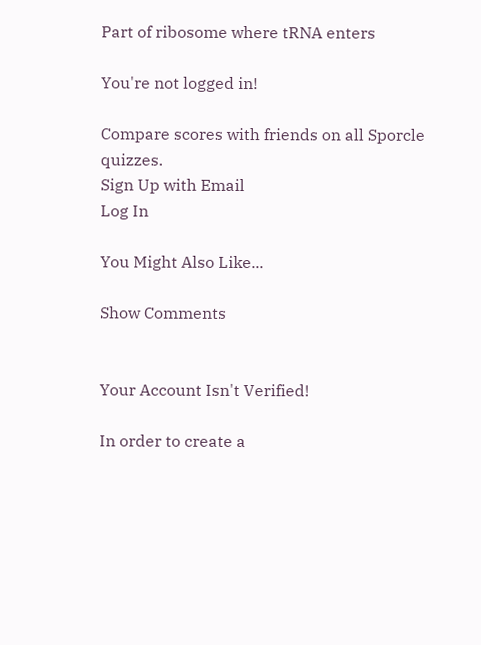Part of ribosome where tRNA enters

You're not logged in!

Compare scores with friends on all Sporcle quizzes.
Sign Up with Email
Log In

You Might Also Like...

Show Comments


Your Account Isn't Verified!

In order to create a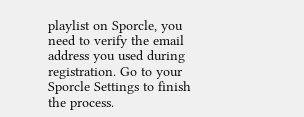playlist on Sporcle, you need to verify the email address you used during registration. Go to your Sporcle Settings to finish the process.